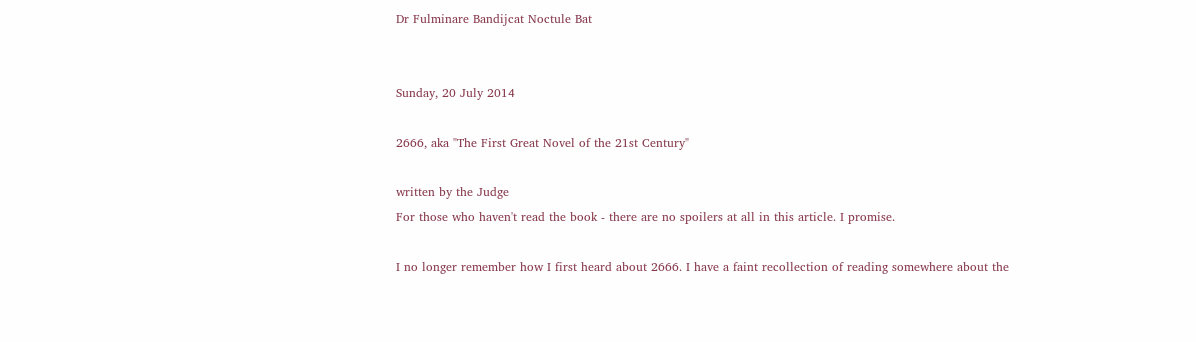Dr Fulminare Bandijcat Noctule Bat


Sunday, 20 July 2014

2666, aka "The First Great Novel of the 21st Century"

written by the Judge
For those who haven't read the book - there are no spoilers at all in this article. I promise.

I no longer remember how I first heard about 2666. I have a faint recollection of reading somewhere about the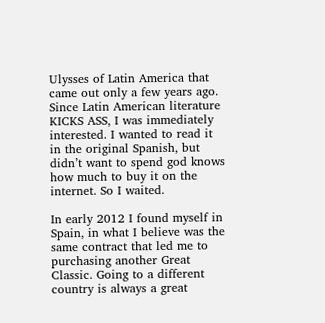Ulysses of Latin America that came out only a few years ago. Since Latin American literature KICKS ASS, I was immediately interested. I wanted to read it in the original Spanish, but didn’t want to spend god knows how much to buy it on the internet. So I waited.

In early 2012 I found myself in Spain, in what I believe was the same contract that led me to purchasing another Great Classic. Going to a different country is always a great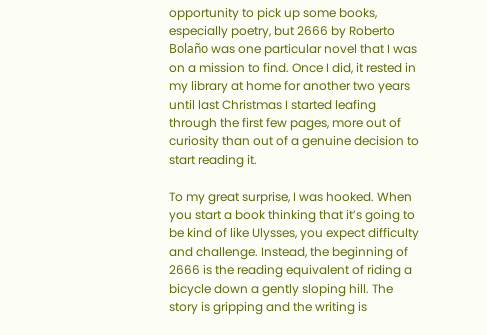opportunity to pick up some books, especially poetry, but 2666 by Roberto Bolaño was one particular novel that I was on a mission to find. Once I did, it rested in my library at home for another two years until last Christmas I started leafing through the first few pages, more out of curiosity than out of a genuine decision to start reading it.

To my great surprise, I was hooked. When you start a book thinking that it’s going to be kind of like Ulysses, you expect difficulty and challenge. Instead, the beginning of 2666 is the reading equivalent of riding a bicycle down a gently sloping hill. The story is gripping and the writing is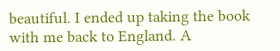beautiful. I ended up taking the book with me back to England. A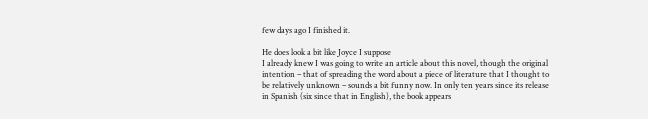few days ago I finished it.

He does look a bit like Joyce I suppose
I already knew I was going to write an article about this novel, though the original intention – that of spreading the word about a piece of literature that I thought to be relatively unknown – sounds a bit funny now. In only ten years since its release in Spanish (six since that in English), the book appears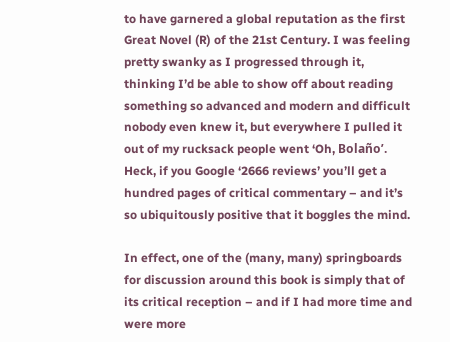to have garnered a global reputation as the first Great Novel (R) of the 21st Century. I was feeling pretty swanky as I progressed through it, thinking I’d be able to show off about reading something so advanced and modern and difficult nobody even knew it, but everywhere I pulled it out of my rucksack people went ‘Oh, Bolaño’. Heck, if you Google ‘2666 reviews’ you’ll get a hundred pages of critical commentary – and it’s so ubiquitously positive that it boggles the mind.

In effect, one of the (many, many) springboards for discussion around this book is simply that of its critical reception – and if I had more time and were more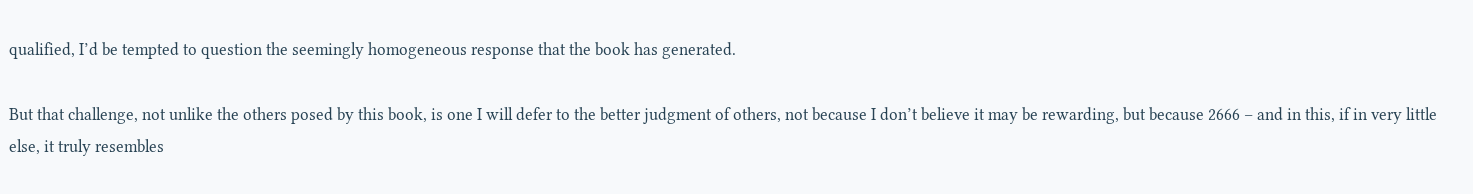qualified, I’d be tempted to question the seemingly homogeneous response that the book has generated.

But that challenge, not unlike the others posed by this book, is one I will defer to the better judgment of others, not because I don’t believe it may be rewarding, but because 2666 – and in this, if in very little else, it truly resembles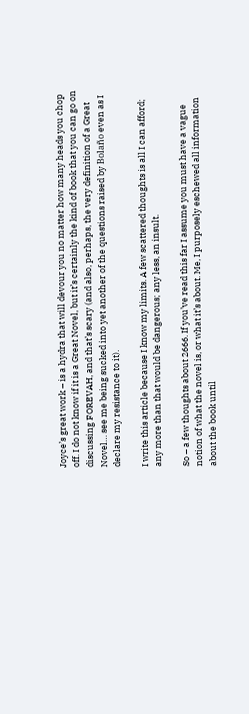Joyce’s great work – is a hydra that will devour you no matter how many heads you chop off. I do not know if it is a Great Novel, but it’s certainly the kind of book that you can go on discussing FOREVAH, and that’s scary (and also, perhaps, the very definition of a Great Novel… see me being sucked into yet another of the questions raised by Bolaño even as I declare my resistance to it).

I write this article because I know my limits. A few scattered thoughts is all I can afford; any more than that would be dangerous; any less, an insult.

So – a few thoughts about 2666. If you’ve read this far I assume you must have a vague notion of what the novel is, or what it’s about. Me, I purposely eschewed all information about the book until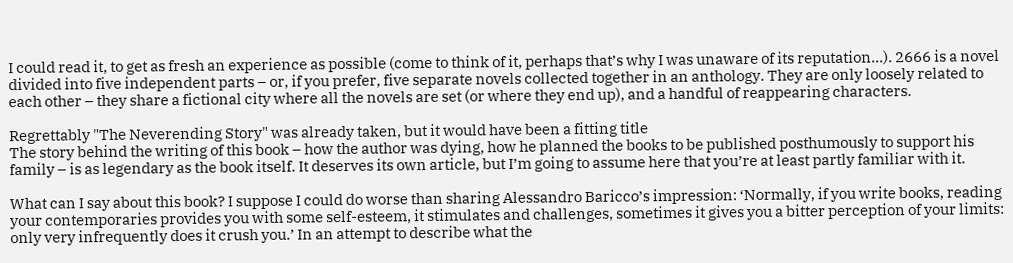I could read it, to get as fresh an experience as possible (come to think of it, perhaps that’s why I was unaware of its reputation...). 2666 is a novel divided into five independent parts – or, if you prefer, five separate novels collected together in an anthology. They are only loosely related to each other – they share a fictional city where all the novels are set (or where they end up), and a handful of reappearing characters.

Regrettably "The Neverending Story" was already taken, but it would have been a fitting title
The story behind the writing of this book – how the author was dying, how he planned the books to be published posthumously to support his family – is as legendary as the book itself. It deserves its own article, but I’m going to assume here that you’re at least partly familiar with it.

What can I say about this book? I suppose I could do worse than sharing Alessandro Baricco’s impression: ‘Normally, if you write books, reading your contemporaries provides you with some self-esteem, it stimulates and challenges, sometimes it gives you a bitter perception of your limits: only very infrequently does it crush you.’ In an attempt to describe what the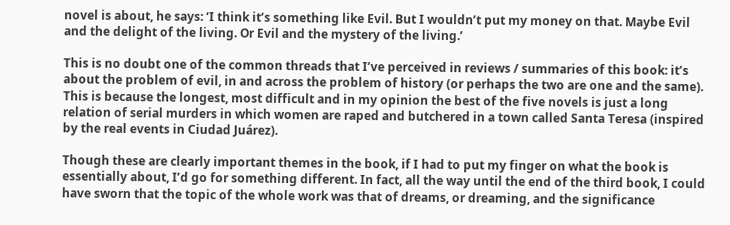novel is about, he says: ‘I think it’s something like Evil. But I wouldn’t put my money on that. Maybe Evil and the delight of the living. Or Evil and the mystery of the living.’

This is no doubt one of the common threads that I’ve perceived in reviews / summaries of this book: it’s about the problem of evil, in and across the problem of history (or perhaps the two are one and the same). This is because the longest, most difficult and in my opinion the best of the five novels is just a long relation of serial murders in which women are raped and butchered in a town called Santa Teresa (inspired by the real events in Ciudad Juárez).

Though these are clearly important themes in the book, if I had to put my finger on what the book is essentially about, I’d go for something different. In fact, all the way until the end of the third book, I could have sworn that the topic of the whole work was that of dreams, or dreaming, and the significance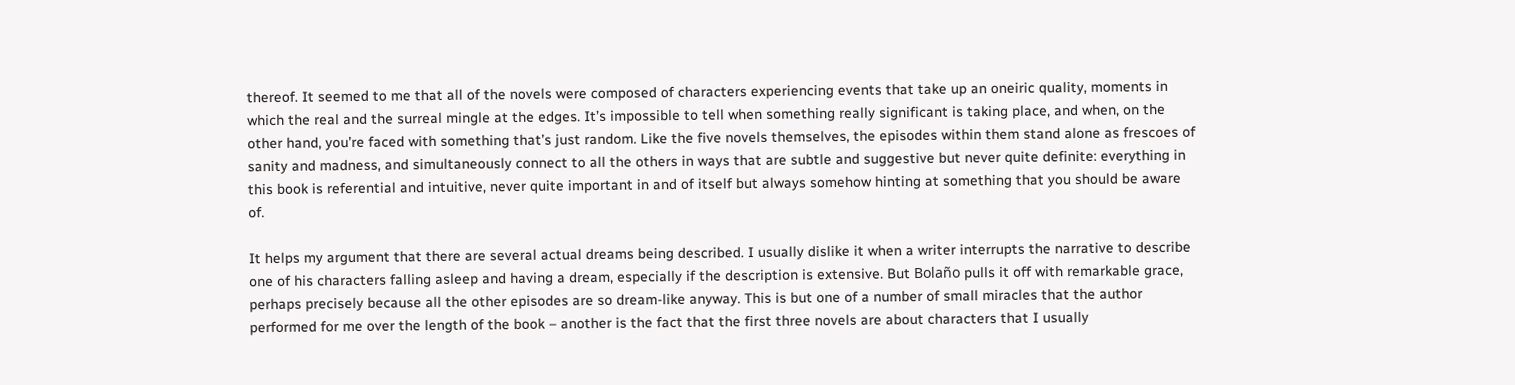thereof. It seemed to me that all of the novels were composed of characters experiencing events that take up an oneiric quality, moments in which the real and the surreal mingle at the edges. It’s impossible to tell when something really significant is taking place, and when, on the other hand, you’re faced with something that’s just random. Like the five novels themselves, the episodes within them stand alone as frescoes of sanity and madness, and simultaneously connect to all the others in ways that are subtle and suggestive but never quite definite: everything in this book is referential and intuitive, never quite important in and of itself but always somehow hinting at something that you should be aware of.

It helps my argument that there are several actual dreams being described. I usually dislike it when a writer interrupts the narrative to describe one of his characters falling asleep and having a dream, especially if the description is extensive. But Bolaño pulls it off with remarkable grace, perhaps precisely because all the other episodes are so dream-like anyway. This is but one of a number of small miracles that the author performed for me over the length of the book – another is the fact that the first three novels are about characters that I usually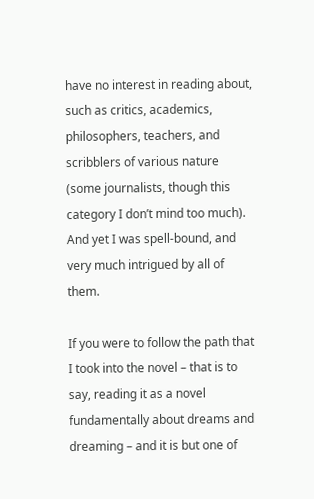have no interest in reading about, such as critics, academics, philosophers, teachers, and scribblers of various nature (some journalists, though this category I don’t mind too much). And yet I was spell-bound, and very much intrigued by all of them.

If you were to follow the path that I took into the novel – that is to say, reading it as a novel fundamentally about dreams and dreaming – and it is but one of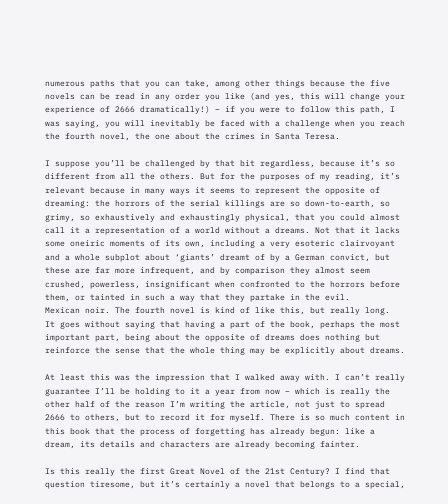numerous paths that you can take, among other things because the five novels can be read in any order you like (and yes, this will change your experience of 2666 dramatically!) – if you were to follow this path, I was saying, you will inevitably be faced with a challenge when you reach the fourth novel, the one about the crimes in Santa Teresa.

I suppose you’ll be challenged by that bit regardless, because it’s so different from all the others. But for the purposes of my reading, it’s relevant because in many ways it seems to represent the opposite of dreaming: the horrors of the serial killings are so down-to-earth, so grimy, so exhaustively and exhaustingly physical, that you could almost call it a representation of a world without a dreams. Not that it lacks some oneiric moments of its own, including a very esoteric clairvoyant and a whole subplot about ‘giants’ dreamt of by a German convict, but these are far more infrequent, and by comparison they almost seem crushed, powerless, insignificant when confronted to the horrors before them, or tainted in such a way that they partake in the evil.
Mexican noir. The fourth novel is kind of like this, but really long.
It goes without saying that having a part of the book, perhaps the most important part, being about the opposite of dreams does nothing but reinforce the sense that the whole thing may be explicitly about dreams.

At least this was the impression that I walked away with. I can’t really guarantee I’ll be holding to it a year from now – which is really the other half of the reason I’m writing the article, not just to spread 2666 to others, but to record it for myself. There is so much content in this book that the process of forgetting has already begun: like a dream, its details and characters are already becoming fainter.

Is this really the first Great Novel of the 21st Century? I find that question tiresome, but it’s certainly a novel that belongs to a special,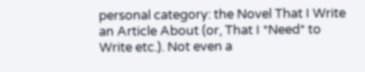personal category: the Novel That I Write an Article About (or, That I *Need* to Write etc.). Not even a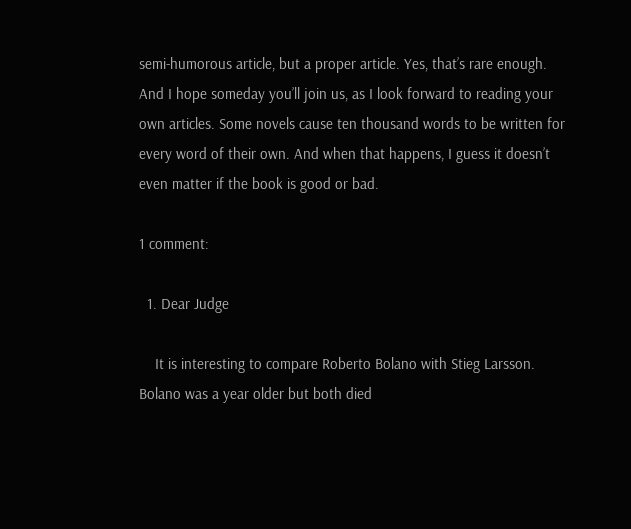semi-humorous article, but a proper article. Yes, that’s rare enough. And I hope someday you’ll join us, as I look forward to reading your own articles. Some novels cause ten thousand words to be written for every word of their own. And when that happens, I guess it doesn’t even matter if the book is good or bad.

1 comment:

  1. Dear Judge

    It is interesting to compare Roberto Bolano with Stieg Larsson. Bolano was a year older but both died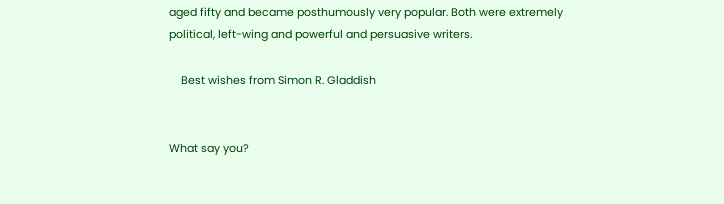aged fifty and became posthumously very popular. Both were extremely political, left-wing and powerful and persuasive writers.

    Best wishes from Simon R. Gladdish


What say you?